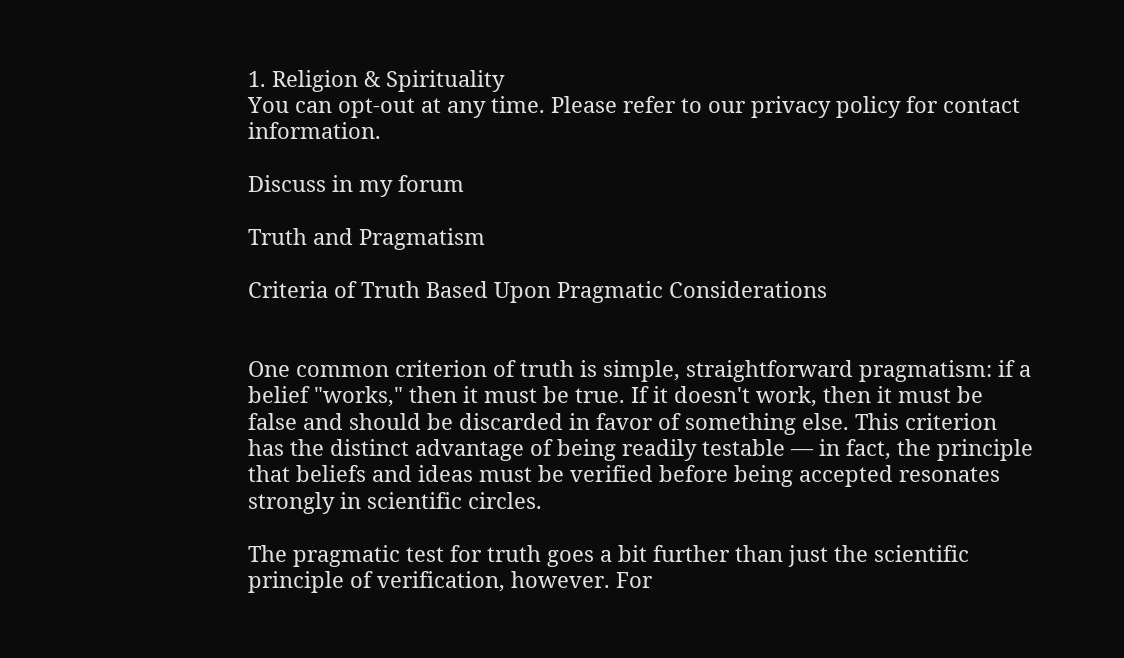1. Religion & Spirituality
You can opt-out at any time. Please refer to our privacy policy for contact information.

Discuss in my forum

Truth and Pragmatism

Criteria of Truth Based Upon Pragmatic Considerations


One common criterion of truth is simple, straightforward pragmatism: if a belief "works," then it must be true. If it doesn't work, then it must be false and should be discarded in favor of something else. This criterion has the distinct advantage of being readily testable — in fact, the principle that beliefs and ideas must be verified before being accepted resonates strongly in scientific circles.

The pragmatic test for truth goes a bit further than just the scientific principle of verification, however. For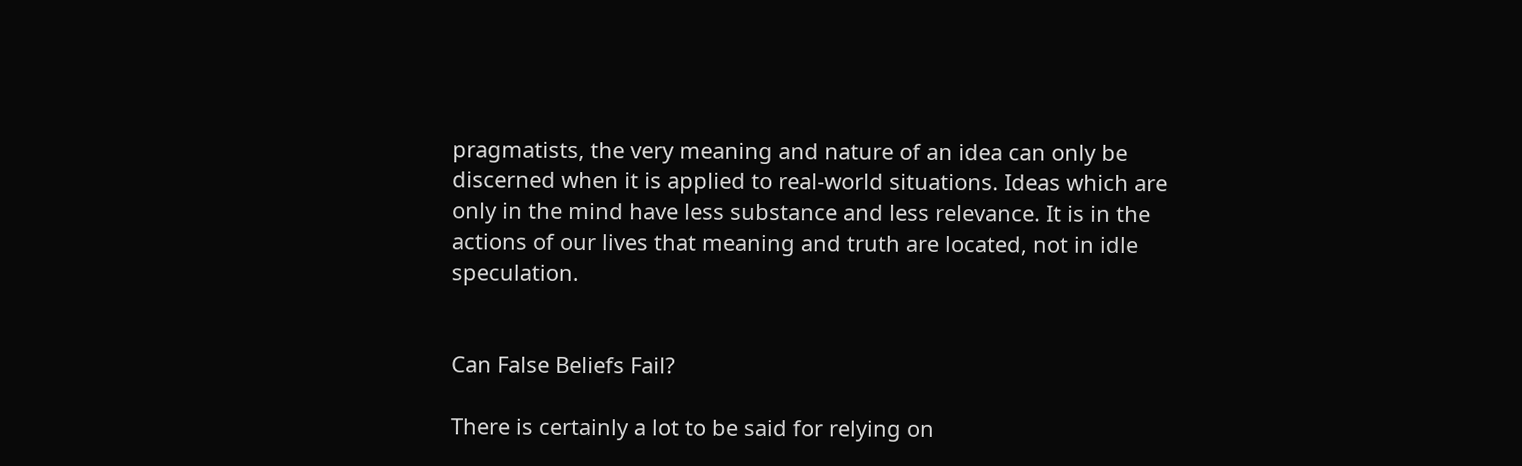pragmatists, the very meaning and nature of an idea can only be discerned when it is applied to real-world situations. Ideas which are only in the mind have less substance and less relevance. It is in the actions of our lives that meaning and truth are located, not in idle speculation.


Can False Beliefs Fail?

There is certainly a lot to be said for relying on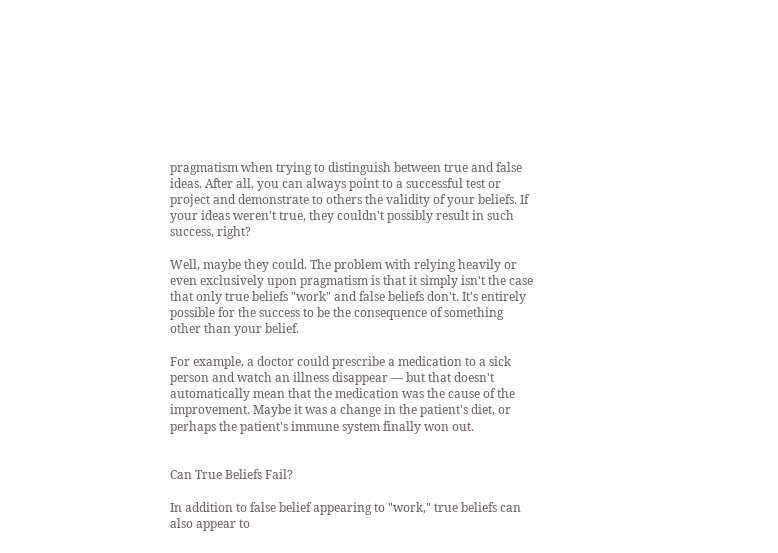pragmatism when trying to distinguish between true and false ideas. After all, you can always point to a successful test or project and demonstrate to others the validity of your beliefs. If your ideas weren't true, they couldn't possibly result in such success, right?

Well, maybe they could. The problem with relying heavily or even exclusively upon pragmatism is that it simply isn't the case that only true beliefs "work" and false beliefs don't. It's entirely possible for the success to be the consequence of something other than your belief.

For example, a doctor could prescribe a medication to a sick person and watch an illness disappear — but that doesn't automatically mean that the medication was the cause of the improvement. Maybe it was a change in the patient's diet, or perhaps the patient's immune system finally won out.


Can True Beliefs Fail?

In addition to false belief appearing to "work," true beliefs can also appear to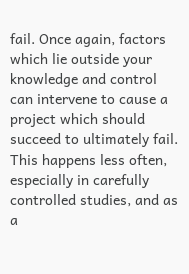fail. Once again, factors which lie outside your knowledge and control can intervene to cause a project which should succeed to ultimately fail. This happens less often, especially in carefully controlled studies, and as a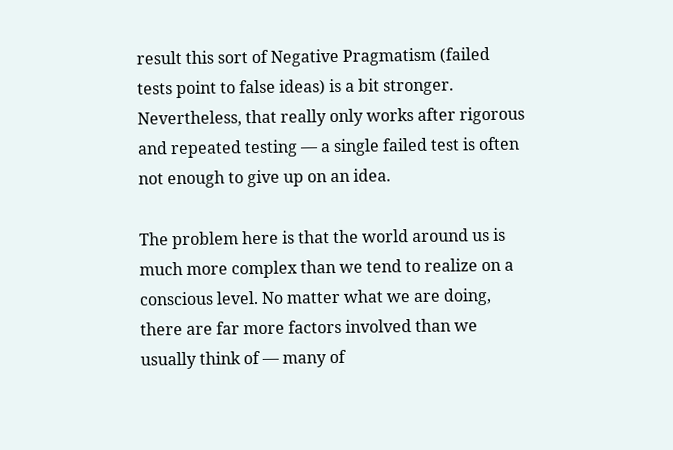result this sort of Negative Pragmatism (failed tests point to false ideas) is a bit stronger. Nevertheless, that really only works after rigorous and repeated testing — a single failed test is often not enough to give up on an idea.

The problem here is that the world around us is much more complex than we tend to realize on a conscious level. No matter what we are doing, there are far more factors involved than we usually think of — many of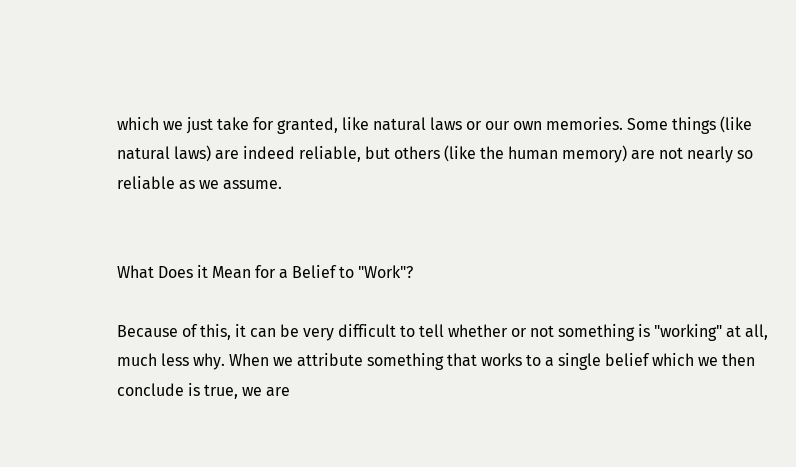which we just take for granted, like natural laws or our own memories. Some things (like natural laws) are indeed reliable, but others (like the human memory) are not nearly so reliable as we assume.


What Does it Mean for a Belief to "Work"?

Because of this, it can be very difficult to tell whether or not something is "working" at all, much less why. When we attribute something that works to a single belief which we then conclude is true, we are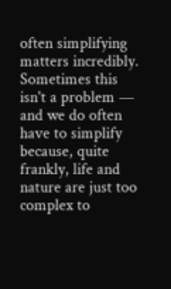often simplifying matters incredibly. Sometimes this isn't a problem — and we do often have to simplify because, quite frankly, life and nature are just too complex to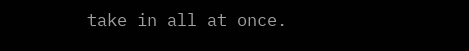take in all at once.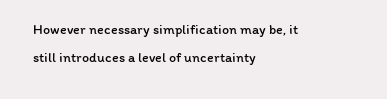However necessary simplification may be, it still introduces a level of uncertainty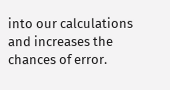into our calculations and increases the chances of error.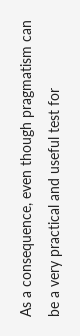As a consequence, even though pragmatism can be a very practical and useful test for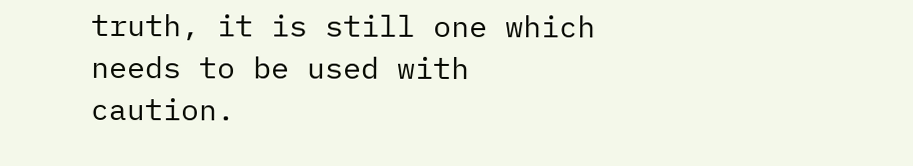truth, it is still one which needs to be used with caution.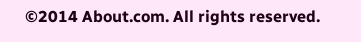©2014 About.com. All rights reserved.